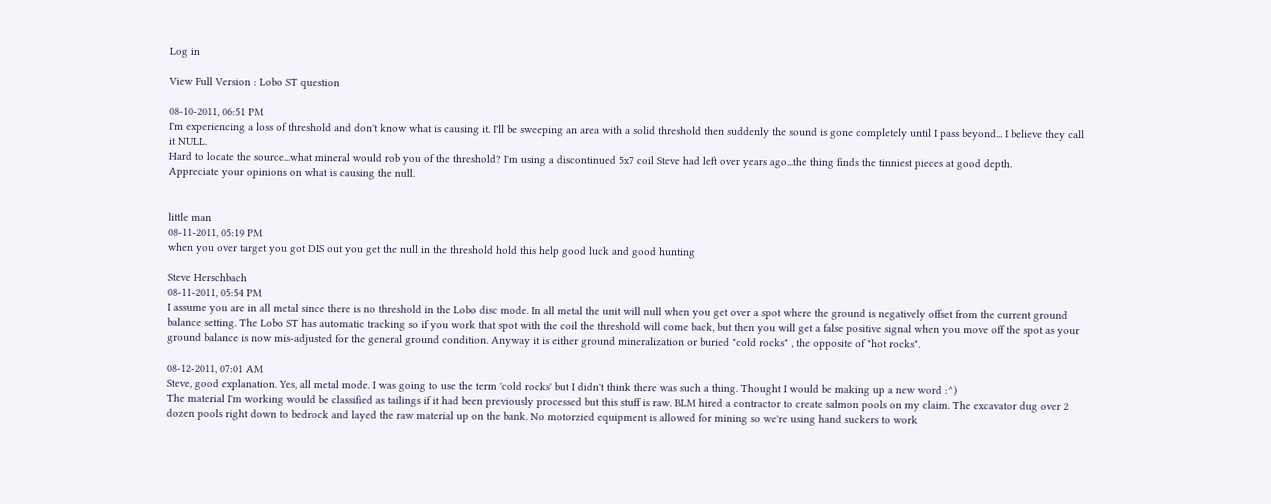Log in

View Full Version : Lobo ST question

08-10-2011, 06:51 PM
I'm experiencing a loss of threshold and don't know what is causing it. I'll be sweeping an area with a solid threshold then suddenly the sound is gone completely until I pass beyond... I believe they call it NULL.
Hard to locate the source...what mineral would rob you of the threshold? I'm using a discontinued 5x7 coil Steve had left over years ago...the thing finds the tinniest pieces at good depth.
Appreciate your opinions on what is causing the null.


little man
08-11-2011, 05:19 PM
when you over target you got DIS out you get the null in the threshold hold this help good luck and good hunting

Steve Herschbach
08-11-2011, 05:54 PM
I assume you are in all metal since there is no threshold in the Lobo disc mode. In all metal the unit will null when you get over a spot where the ground is negatively offset from the current ground balance setting. The Lobo ST has automatic tracking so if you work that spot with the coil the threshold will come back, but then you will get a false positive signal when you move off the spot as your ground balance is now mis-adjusted for the general ground condition. Anyway it is either ground mineralization or buried "cold rocks" , the opposite of "hot rocks".

08-12-2011, 07:01 AM
Steve, good explanation. Yes, all metal mode. I was going to use the term 'cold rocks' but I didn't think there was such a thing. Thought I would be making up a new word :^)
The material I'm working would be classified as tailings if it had been previously processed but this stuff is raw. BLM hired a contractor to create salmon pools on my claim. The excavator dug over 2 dozen pools right down to bedrock and layed the raw material up on the bank. No motorzied equipment is allowed for mining so we're using hand suckers to work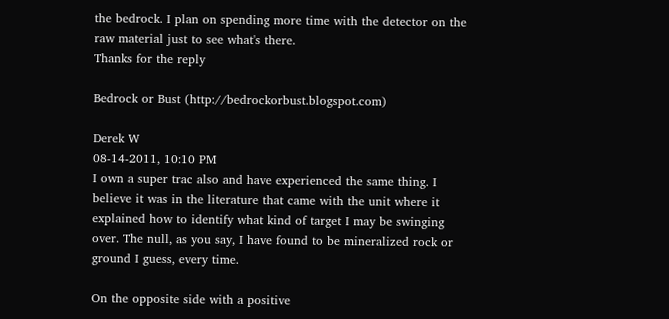the bedrock. I plan on spending more time with the detector on the raw material just to see what's there.
Thanks for the reply

Bedrock or Bust (http://bedrockorbust.blogspot.com)

Derek W
08-14-2011, 10:10 PM
I own a super trac also and have experienced the same thing. I believe it was in the literature that came with the unit where it explained how to identify what kind of target I may be swinging over. The null, as you say, I have found to be mineralized rock or ground I guess, every time.

On the opposite side with a positive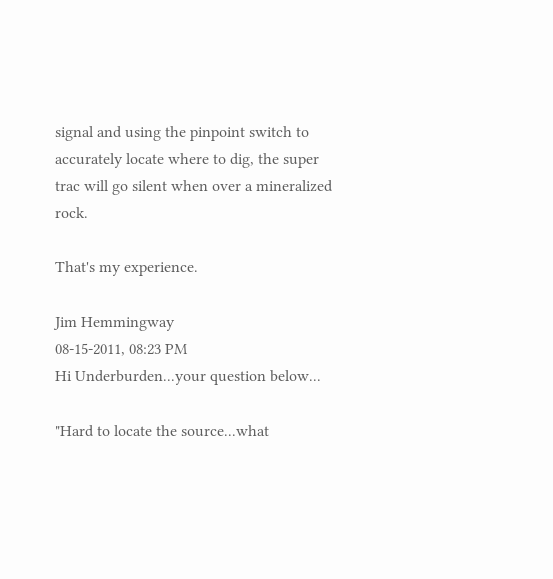signal and using the pinpoint switch to accurately locate where to dig, the super trac will go silent when over a mineralized rock.

That's my experience.

Jim Hemmingway
08-15-2011, 08:23 PM
Hi Underburden...your question below...

"Hard to locate the source...what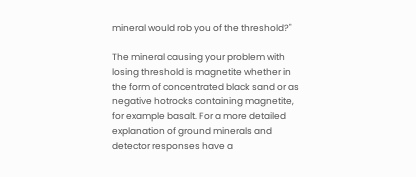mineral would rob you of the threshold?"

The mineral causing your problem with losing threshold is magnetite whether in the form of concentrated black sand or as negative hotrocks containing magnetite, for example basalt. For a more detailed explanation of ground minerals and detector responses have a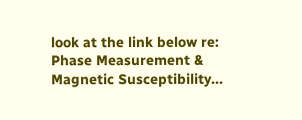look at the link below re: Phase Measurement & Magnetic Susceptibility...